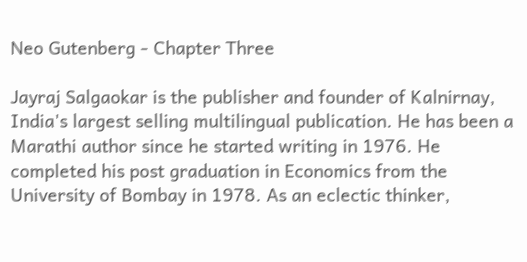Neo Gutenberg - Chapter Three

Jayraj Salgaokar is the publisher and founder of Kalnirnay, India's largest selling multilingual publication. He has been a Marathi author since he started writing in 1976. He completed his post graduation in Economics from the University of Bombay in 1978. As an eclectic thinker,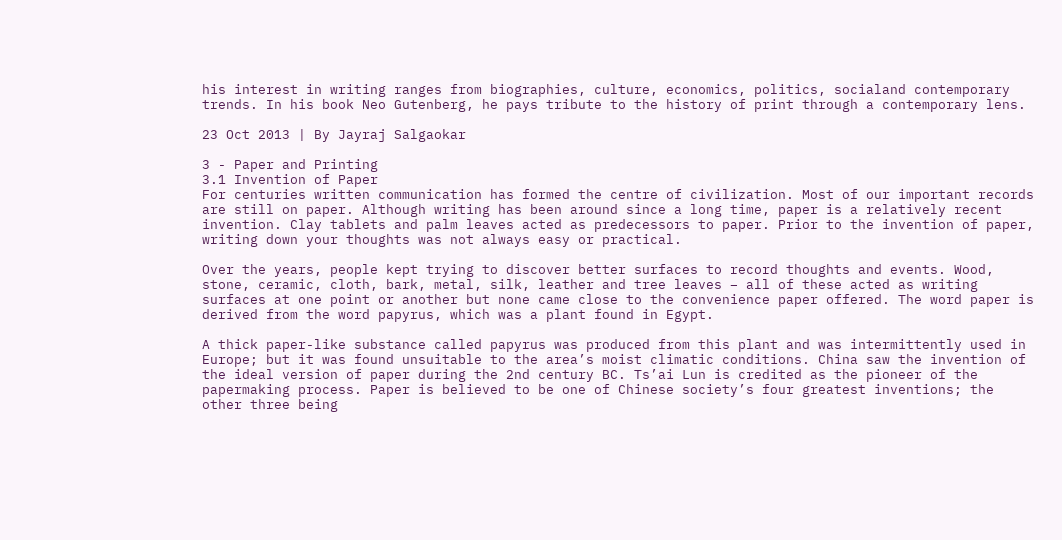his interest in writing ranges from biographies, culture, economics, politics, socialand contemporary trends. In his book Neo Gutenberg, he pays tribute to the history of print through a contemporary lens.

23 Oct 2013 | By Jayraj Salgaokar

3 - Paper and Printing
3.1 Invention of Paper
For centuries written communication has formed the centre of civilization. Most of our important records are still on paper. Although writing has been around since a long time, paper is a relatively recent invention. Clay tablets and palm leaves acted as predecessors to paper. Prior to the invention of paper, writing down your thoughts was not always easy or practical.

Over the years, people kept trying to discover better surfaces to record thoughts and events. Wood, stone, ceramic, cloth, bark, metal, silk, leather and tree leaves – all of these acted as writing surfaces at one point or another but none came close to the convenience paper offered. The word paper is derived from the word papyrus, which was a plant found in Egypt.

A thick paper-like substance called papyrus was produced from this plant and was intermittently used in Europe; but it was found unsuitable to the area’s moist climatic conditions. China saw the invention of the ideal version of paper during the 2nd century BC. Ts’ai Lun is credited as the pioneer of the papermaking process. Paper is believed to be one of Chinese society’s four greatest inventions; the other three being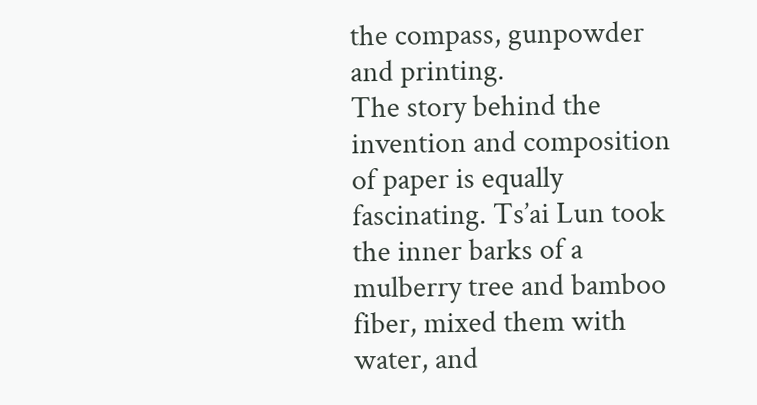the compass, gunpowder and printing.
The story behind the invention and composition of paper is equally fascinating. Ts’ai Lun took the inner barks of a mulberry tree and bamboo fiber, mixed them with water, and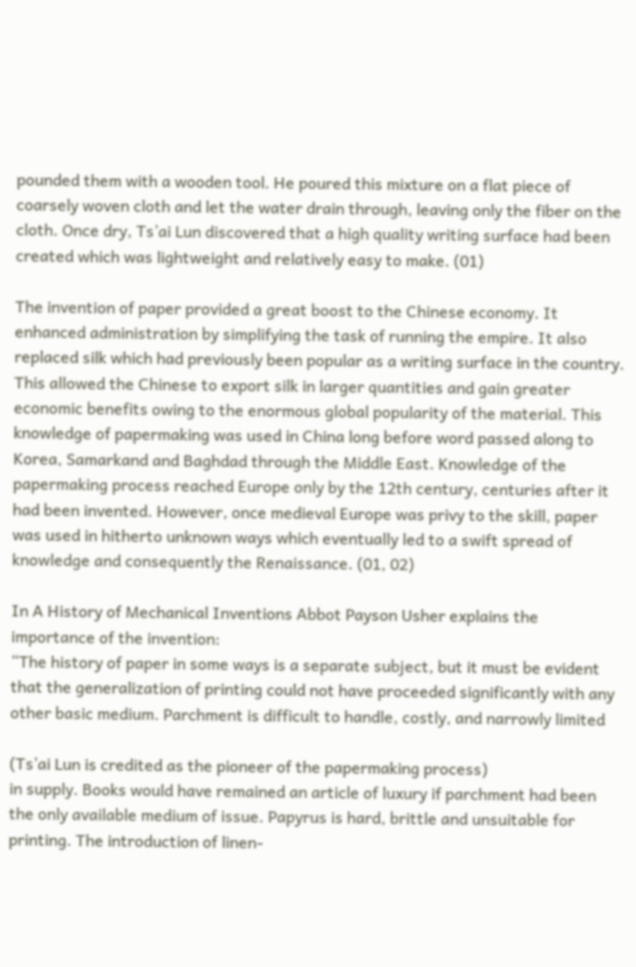pounded them with a wooden tool. He poured this mixture on a flat piece of coarsely woven cloth and let the water drain through, leaving only the fiber on the cloth. Once dry, Ts’ai Lun discovered that a high quality writing surface had been created which was lightweight and relatively easy to make. (01)

The invention of paper provided a great boost to the Chinese economy. It enhanced administration by simplifying the task of running the empire. It also replaced silk which had previously been popular as a writing surface in the country. This allowed the Chinese to export silk in larger quantities and gain greater economic benefits owing to the enormous global popularity of the material. This knowledge of papermaking was used in China long before word passed along to Korea, Samarkand and Baghdad through the Middle East. Knowledge of the papermaking process reached Europe only by the 12th century, centuries after it had been invented. However, once medieval Europe was privy to the skill, paper was used in hitherto unknown ways which eventually led to a swift spread of knowledge and consequently the Renaissance. (01, 02)

In A History of Mechanical Inventions Abbot Payson Usher explains the importance of the invention:
“The history of paper in some ways is a separate subject, but it must be evident that the generalization of printing could not have proceeded significantly with any other basic medium. Parchment is difficult to handle, costly, and narrowly limited

(Ts’ai Lun is credited as the pioneer of the papermaking process)
in supply. Books would have remained an article of luxury if parchment had been the only available medium of issue. Papyrus is hard, brittle and unsuitable for printing. The introduction of linen-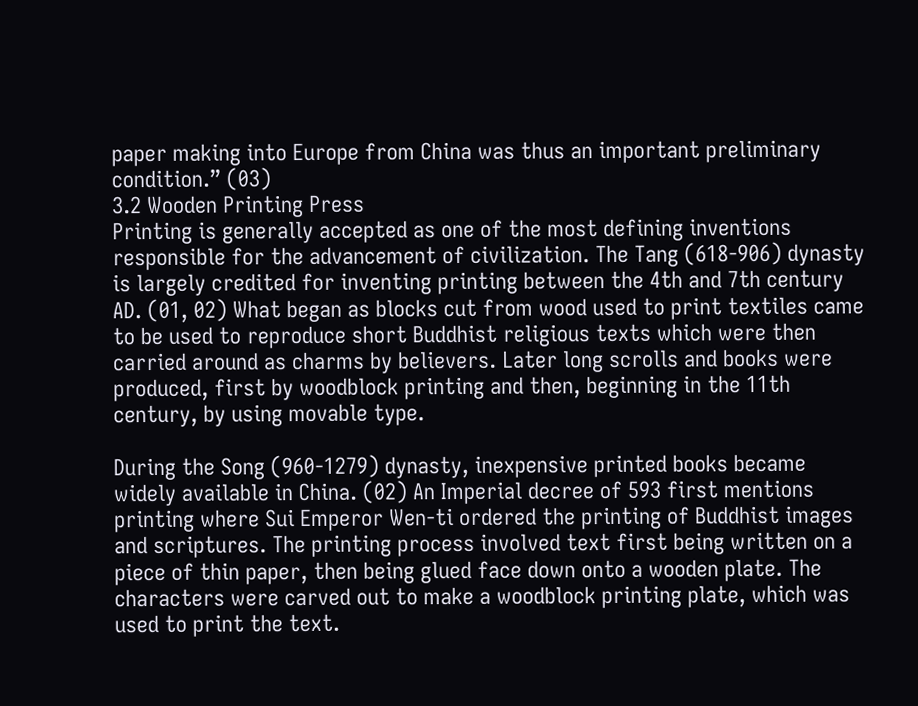paper making into Europe from China was thus an important preliminary condition.” (03)
3.2 Wooden Printing Press
Printing is generally accepted as one of the most defining inventions responsible for the advancement of civilization. The Tang (618-906) dynasty is largely credited for inventing printing between the 4th and 7th century AD. (01, 02) What began as blocks cut from wood used to print textiles came to be used to reproduce short Buddhist religious texts which were then carried around as charms by believers. Later long scrolls and books were produced, first by woodblock printing and then, beginning in the 11th century, by using movable type.

During the Song (960-1279) dynasty, inexpensive printed books became widely available in China. (02) An Imperial decree of 593 first mentions printing where Sui Emperor Wen-ti ordered the printing of Buddhist images and scriptures. The printing process involved text first being written on a piece of thin paper, then being glued face down onto a wooden plate. The characters were carved out to make a woodblock printing plate, which was used to print the text.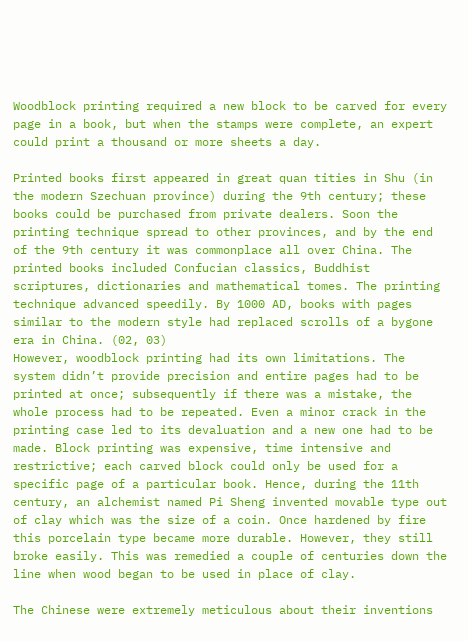Woodblock printing required a new block to be carved for every page in a book, but when the stamps were complete, an expert could print a thousand or more sheets a day.

Printed books first appeared in great quan tities in Shu (in the modern Szechuan province) during the 9th century; these books could be purchased from private dealers. Soon the printing technique spread to other provinces, and by the end of the 9th century it was commonplace all over China. The printed books included Confucian classics, Buddhist scriptures, dictionaries and mathematical tomes. The printing technique advanced speedily. By 1000 AD, books with pages similar to the modern style had replaced scrolls of a bygone era in China. (02, 03)
However, woodblock printing had its own limitations. The system didn’t provide precision and entire pages had to be printed at once; subsequently if there was a mistake, the whole process had to be repeated. Even a minor crack in the printing case led to its devaluation and a new one had to be made. Block printing was expensive, time intensive and restrictive; each carved block could only be used for a specific page of a particular book. Hence, during the 11th century, an alchemist named Pi Sheng invented movable type out of clay which was the size of a coin. Once hardened by fire this porcelain type became more durable. However, they still broke easily. This was remedied a couple of centuries down the line when wood began to be used in place of clay.

The Chinese were extremely meticulous about their inventions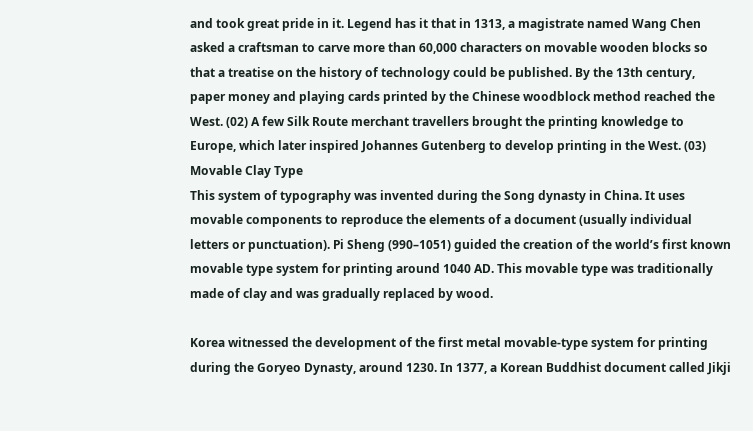and took great pride in it. Legend has it that in 1313, a magistrate named Wang Chen asked a craftsman to carve more than 60,000 characters on movable wooden blocks so that a treatise on the history of technology could be published. By the 13th century, paper money and playing cards printed by the Chinese woodblock method reached the West. (02) A few Silk Route merchant travellers brought the printing knowledge to Europe, which later inspired Johannes Gutenberg to develop printing in the West. (03)
Movable Clay Type
This system of typography was invented during the Song dynasty in China. It uses movable components to reproduce the elements of a document (usually individual letters or punctuation). Pi Sheng (990–1051) guided the creation of the world’s first known movable type system for printing around 1040 AD. This movable type was traditionally made of clay and was gradually replaced by wood.

Korea witnessed the development of the first metal movable-type system for printing during the Goryeo Dynasty, around 1230. In 1377, a Korean Buddhist document called Jikji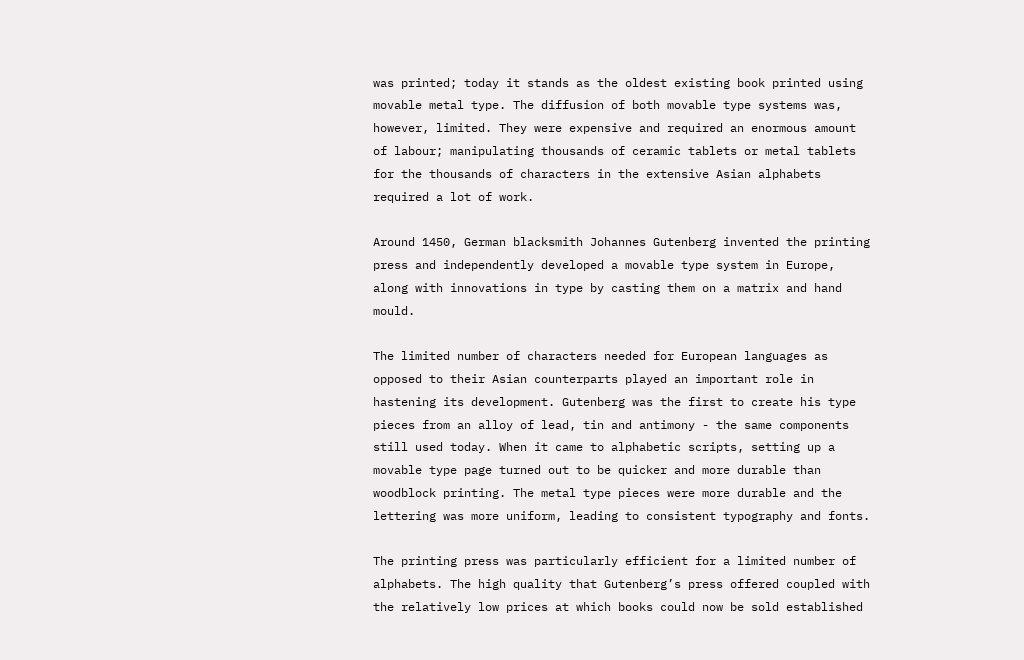was printed; today it stands as the oldest existing book printed using movable metal type. The diffusion of both movable type systems was, however, limited. They were expensive and required an enormous amount of labour; manipulating thousands of ceramic tablets or metal tablets for the thousands of characters in the extensive Asian alphabets required a lot of work.

Around 1450, German blacksmith Johannes Gutenberg invented the printing press and independently developed a movable type system in Europe, along with innovations in type by casting them on a matrix and hand mould.

The limited number of characters needed for European languages as opposed to their Asian counterparts played an important role in hastening its development. Gutenberg was the first to create his type pieces from an alloy of lead, tin and antimony - the same components still used today. When it came to alphabetic scripts, setting up a movable type page turned out to be quicker and more durable than woodblock printing. The metal type pieces were more durable and the lettering was more uniform, leading to consistent typography and fonts.

The printing press was particularly efficient for a limited number of alphabets. The high quality that Gutenberg’s press offered coupled with the relatively low prices at which books could now be sold established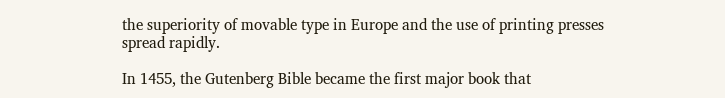the superiority of movable type in Europe and the use of printing presses spread rapidly.

In 1455, the Gutenberg Bible became the first major book that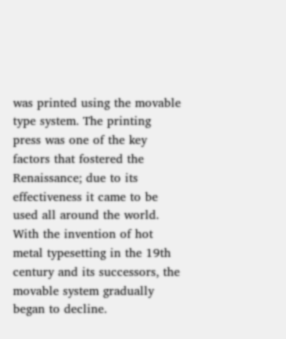was printed using the movable type system. The printing press was one of the key factors that fostered the Renaissance; due to its effectiveness it came to be used all around the world. With the invention of hot metal typesetting in the 19th century and its successors, the movable system gradually began to decline.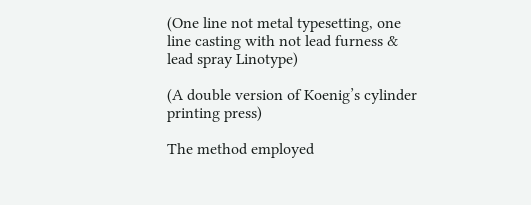(One line not metal typesetting, one line casting with not lead furness & lead spray Linotype)

(A double version of Koenig’s cylinder printing press)

The method employed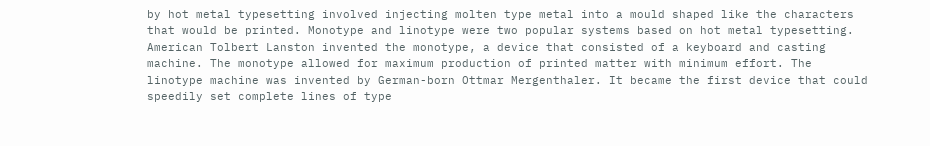by hot metal typesetting involved injecting molten type metal into a mould shaped like the characters that would be printed. Monotype and linotype were two popular systems based on hot metal typesetting. American Tolbert Lanston invented the monotype, a device that consisted of a keyboard and casting machine. The monotype allowed for maximum production of printed matter with minimum effort. The linotype machine was invented by German-born Ottmar Mergenthaler. It became the first device that could speedily set complete lines of type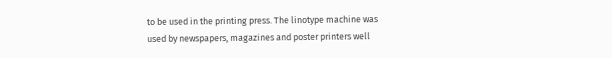to be used in the printing press. The linotype machine was used by newspapers, magazines and poster printers well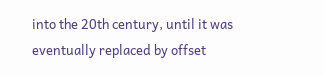into the 20th century, until it was eventually replaced by offset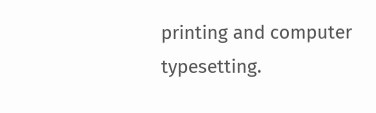printing and computer typesetting.